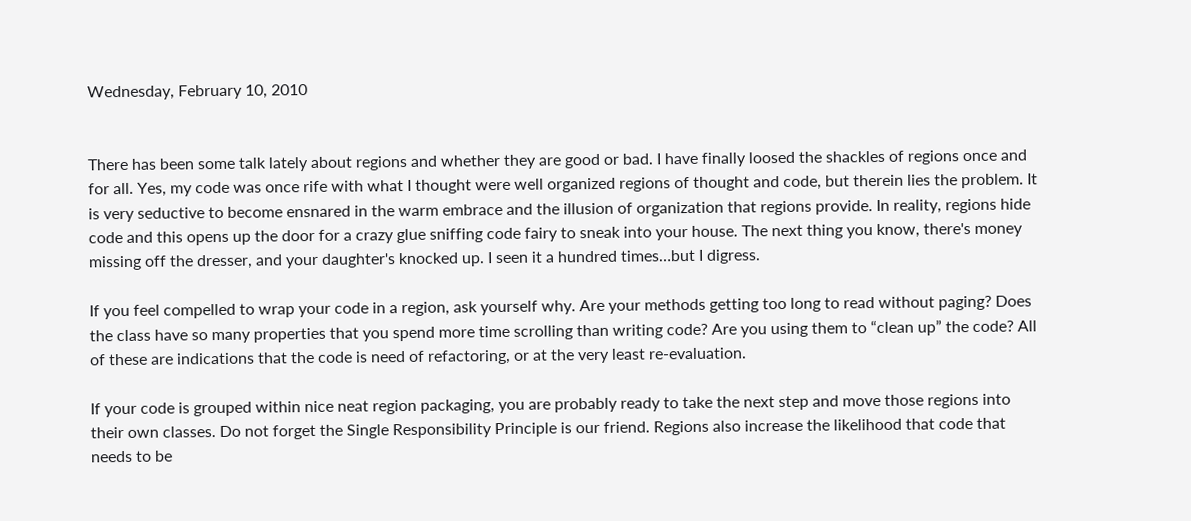Wednesday, February 10, 2010


There has been some talk lately about regions and whether they are good or bad. I have finally loosed the shackles of regions once and for all. Yes, my code was once rife with what I thought were well organized regions of thought and code, but therein lies the problem. It is very seductive to become ensnared in the warm embrace and the illusion of organization that regions provide. In reality, regions hide code and this opens up the door for a crazy glue sniffing code fairy to sneak into your house. The next thing you know, there's money missing off the dresser, and your daughter's knocked up. I seen it a hundred times…but I digress.

If you feel compelled to wrap your code in a region, ask yourself why. Are your methods getting too long to read without paging? Does the class have so many properties that you spend more time scrolling than writing code? Are you using them to “clean up” the code? All of these are indications that the code is need of refactoring, or at the very least re-evaluation.

If your code is grouped within nice neat region packaging, you are probably ready to take the next step and move those regions into their own classes. Do not forget the Single Responsibility Principle is our friend. Regions also increase the likelihood that code that needs to be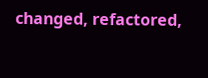changed, refactored,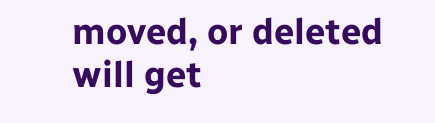moved, or deleted will get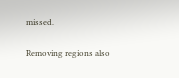missed.

Removing regions also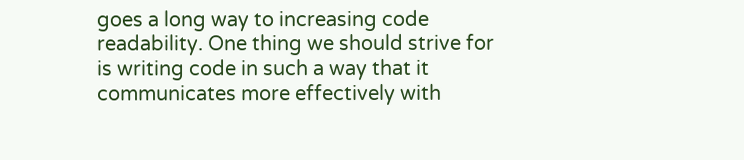goes a long way to increasing code readability. One thing we should strive for is writing code in such a way that it communicates more effectively with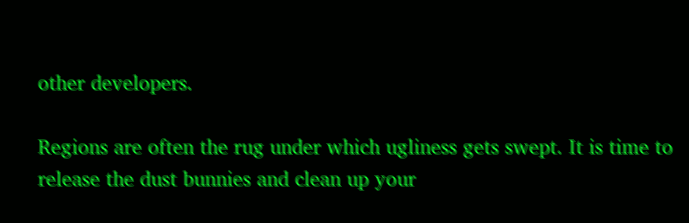other developers.

Regions are often the rug under which ugliness gets swept. It is time to release the dust bunnies and clean up your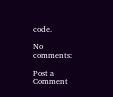code.

No comments:

Post a Comment